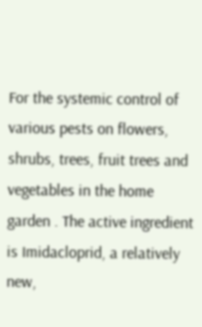For the systemic control of various pests on flowers, shrubs, trees, fruit trees and vegetables in the home garden . The active ingredient is Imidacloprid, a relatively new,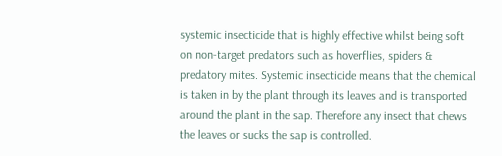systemic insecticide that is highly effective whilst being soft on non-target predators such as hoverflies, spiders & predatory mites. Systemic insecticide means that the chemical is taken in by the plant through its leaves and is transported around the plant in the sap. Therefore any insect that chews the leaves or sucks the sap is controlled.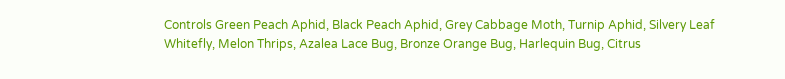Controls Green Peach Aphid, Black Peach Aphid, Grey Cabbage Moth, Turnip Aphid, Silvery Leaf Whitefly, Melon Thrips, Azalea Lace Bug, Bronze Orange Bug, Harlequin Bug, Citrus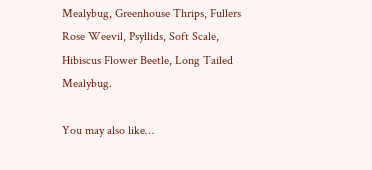Mealybug, Greenhouse Thrips, Fullers Rose Weevil, Psyllids, Soft Scale, Hibiscus Flower Beetle, Long Tailed Mealybug.

You may also like…